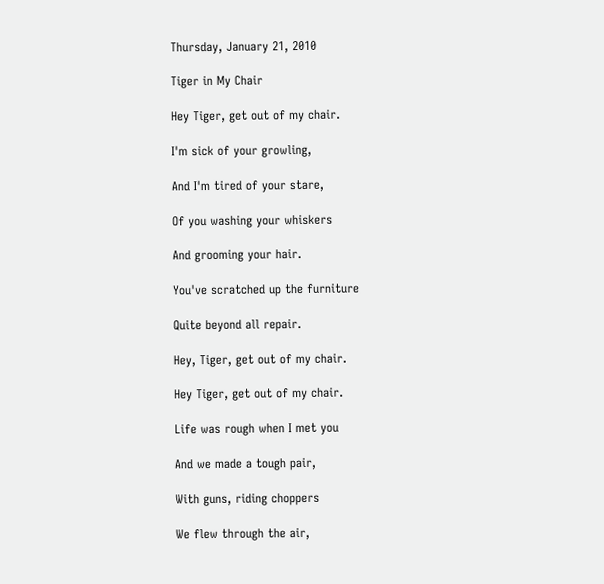Thursday, January 21, 2010

Tiger in My Chair

Hey Tiger, get out of my chair.

I'm sick of your growling,

And I'm tired of your stare,

Of you washing your whiskers

And grooming your hair.

You've scratched up the furniture

Quite beyond all repair.

Hey, Tiger, get out of my chair.

Hey Tiger, get out of my chair.

Life was rough when I met you

And we made a tough pair,

With guns, riding choppers

We flew through the air,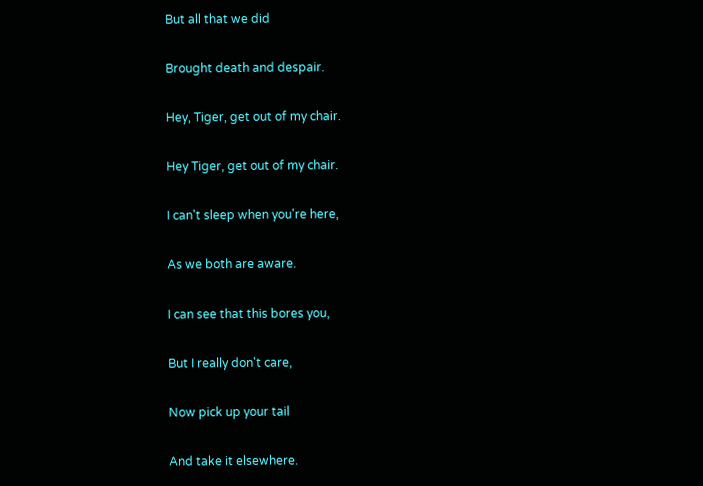But all that we did

Brought death and despair.

Hey, Tiger, get out of my chair.

Hey Tiger, get out of my chair.

I can't sleep when you're here,

As we both are aware.

I can see that this bores you,

But I really don't care,

Now pick up your tail

And take it elsewhere.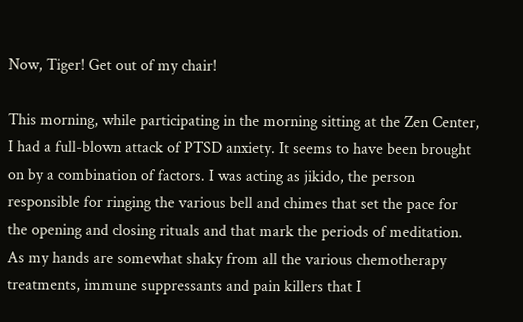Now, Tiger! Get out of my chair!

This morning, while participating in the morning sitting at the Zen Center, I had a full-blown attack of PTSD anxiety. It seems to have been brought on by a combination of factors. I was acting as jikido, the person responsible for ringing the various bell and chimes that set the pace for the opening and closing rituals and that mark the periods of meditation. As my hands are somewhat shaky from all the various chemotherapy treatments, immune suppressants and pain killers that I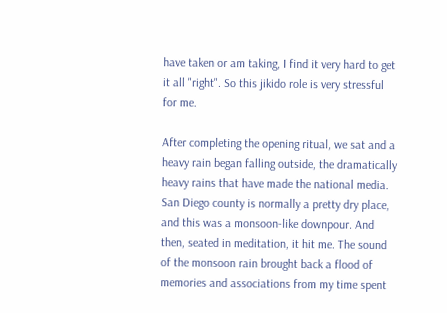have taken or am taking, I find it very hard to get it all "right". So this jikido role is very stressful for me.

After completing the opening ritual, we sat and a heavy rain began falling outside, the dramatically heavy rains that have made the national media. San Diego county is normally a pretty dry place, and this was a monsoon-like downpour. And then, seated in meditation, it hit me. The sound of the monsoon rain brought back a flood of memories and associations from my time spent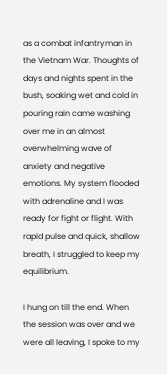as a combat infantryman in the Vietnam War. Thoughts of days and nights spent in the bush, soaking wet and cold in pouring rain came washing over me in an almost overwhelming wave of anxiety and negative emotions. My system flooded with adrenaline and I was ready for fight or flight. With rapid pulse and quick, shallow breath, I struggled to keep my equilibrium.

I hung on till the end. When the session was over and we were all leaving, I spoke to my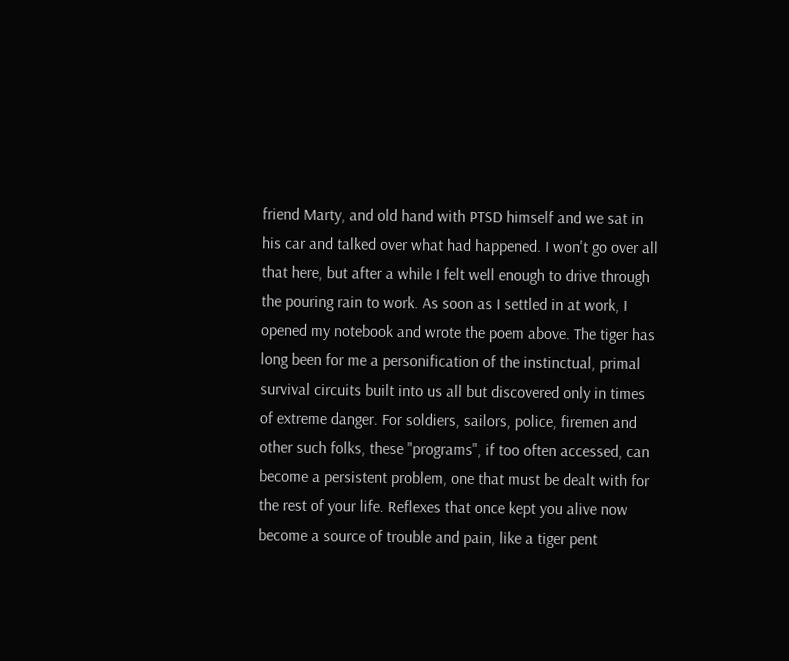friend Marty, and old hand with PTSD himself and we sat in his car and talked over what had happened. I won't go over all that here, but after a while I felt well enough to drive through the pouring rain to work. As soon as I settled in at work, I opened my notebook and wrote the poem above. The tiger has long been for me a personification of the instinctual, primal survival circuits built into us all but discovered only in times of extreme danger. For soldiers, sailors, police, firemen and other such folks, these "programs", if too often accessed, can become a persistent problem, one that must be dealt with for the rest of your life. Reflexes that once kept you alive now become a source of trouble and pain, like a tiger pent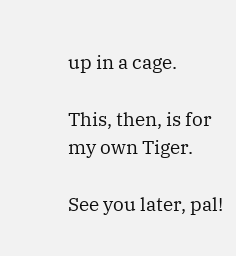up in a cage.

This, then, is for my own Tiger.

See you later, pal!